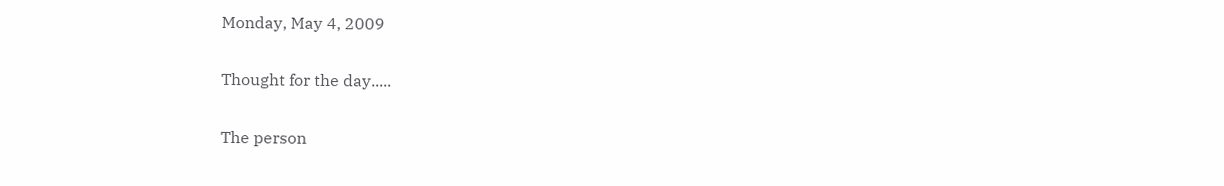Monday, May 4, 2009

Thought for the day.....

The person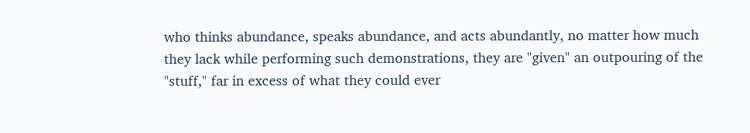who thinks abundance, speaks abundance, and acts abundantly, no matter how much they lack while performing such demonstrations, they are "given" an outpouring of the "stuff," far in excess of what they could ever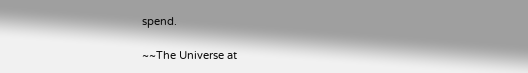spend.

~~The Universe at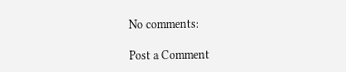No comments:

Post a Comment